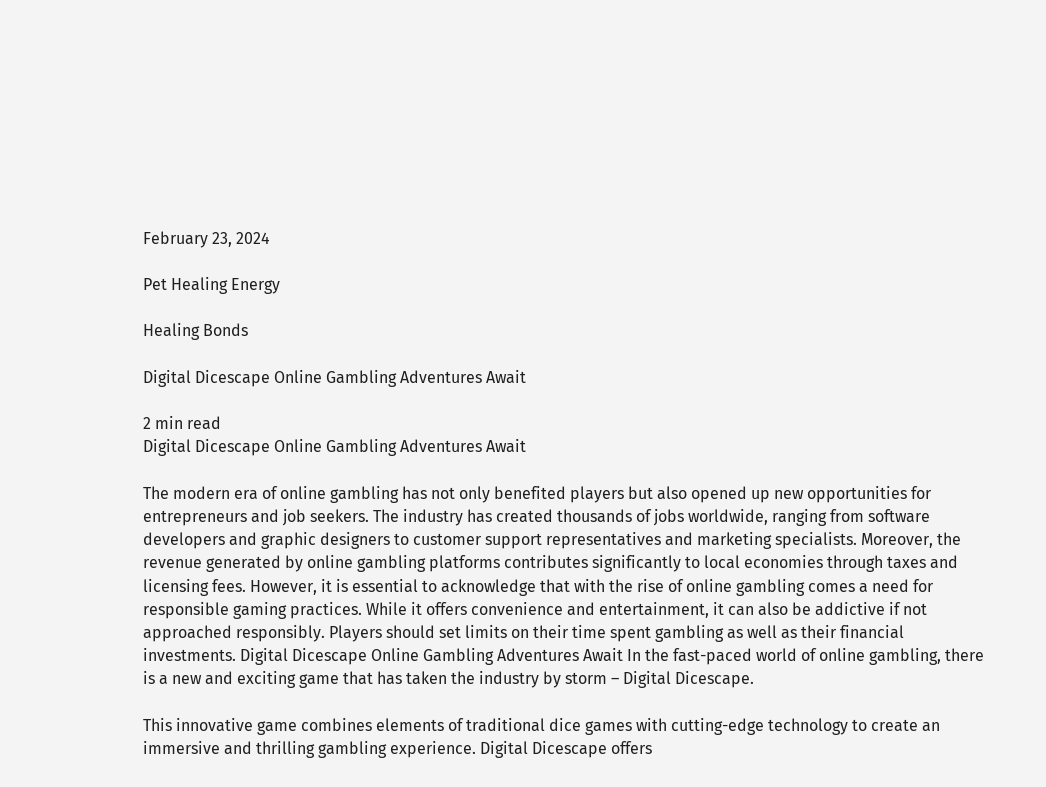February 23, 2024

Pet Healing Energy

Healing Bonds

Digital Dicescape Online Gambling Adventures Await

2 min read
Digital Dicescape Online Gambling Adventures Await

The modern era of online gambling has not only benefited players but also opened up new opportunities for entrepreneurs and job seekers. The industry has created thousands of jobs worldwide, ranging from software developers and graphic designers to customer support representatives and marketing specialists. Moreover, the revenue generated by online gambling platforms contributes significantly to local economies through taxes and licensing fees. However, it is essential to acknowledge that with the rise of online gambling comes a need for responsible gaming practices. While it offers convenience and entertainment, it can also be addictive if not approached responsibly. Players should set limits on their time spent gambling as well as their financial investments. Digital Dicescape Online Gambling Adventures Await In the fast-paced world of online gambling, there is a new and exciting game that has taken the industry by storm – Digital Dicescape.

This innovative game combines elements of traditional dice games with cutting-edge technology to create an immersive and thrilling gambling experience. Digital Dicescape offers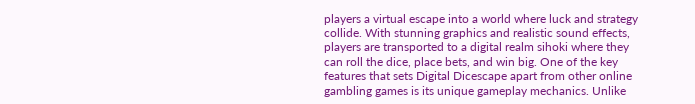players a virtual escape into a world where luck and strategy collide. With stunning graphics and realistic sound effects, players are transported to a digital realm sihoki where they can roll the dice, place bets, and win big. One of the key features that sets Digital Dicescape apart from other online gambling games is its unique gameplay mechanics. Unlike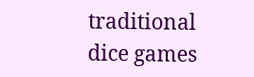traditional dice games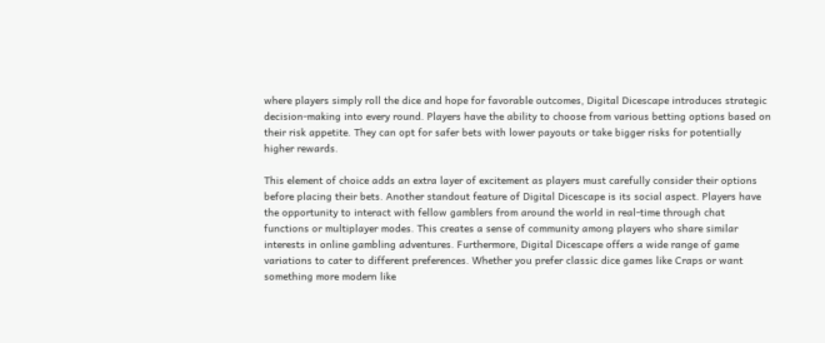where players simply roll the dice and hope for favorable outcomes, Digital Dicescape introduces strategic decision-making into every round. Players have the ability to choose from various betting options based on their risk appetite. They can opt for safer bets with lower payouts or take bigger risks for potentially higher rewards.

This element of choice adds an extra layer of excitement as players must carefully consider their options before placing their bets. Another standout feature of Digital Dicescape is its social aspect. Players have the opportunity to interact with fellow gamblers from around the world in real-time through chat functions or multiplayer modes. This creates a sense of community among players who share similar interests in online gambling adventures. Furthermore, Digital Dicescape offers a wide range of game variations to cater to different preferences. Whether you prefer classic dice games like Craps or want something more modern like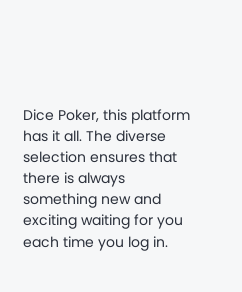Dice Poker, this platform has it all. The diverse selection ensures that there is always something new and exciting waiting for you each time you log in.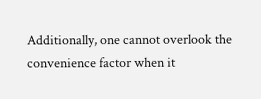Additionally, one cannot overlook the convenience factor when it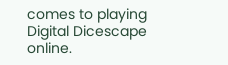comes to playing Digital Dicescape online.